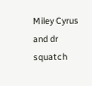Miley Cyrus and dr squatch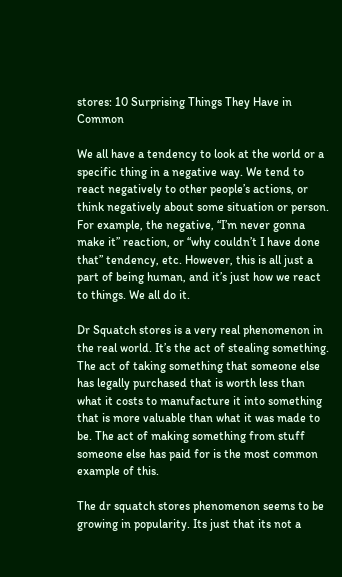stores: 10 Surprising Things They Have in Common

We all have a tendency to look at the world or a specific thing in a negative way. We tend to react negatively to other people’s actions, or think negatively about some situation or person. For example, the negative, “I’m never gonna make it” reaction, or “why couldn’t I have done that” tendency, etc. However, this is all just a part of being human, and it’s just how we react to things. We all do it.

Dr Squatch stores is a very real phenomenon in the real world. It’s the act of stealing something. The act of taking something that someone else has legally purchased that is worth less than what it costs to manufacture it into something that is more valuable than what it was made to be. The act of making something from stuff someone else has paid for is the most common example of this.

The dr squatch stores phenomenon seems to be growing in popularity. Its just that its not a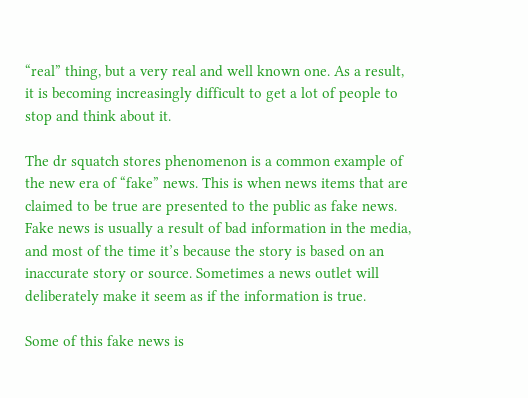“real” thing, but a very real and well known one. As a result, it is becoming increasingly difficult to get a lot of people to stop and think about it.

The dr squatch stores phenomenon is a common example of the new era of “fake” news. This is when news items that are claimed to be true are presented to the public as fake news. Fake news is usually a result of bad information in the media, and most of the time it’s because the story is based on an inaccurate story or source. Sometimes a news outlet will deliberately make it seem as if the information is true.

Some of this fake news is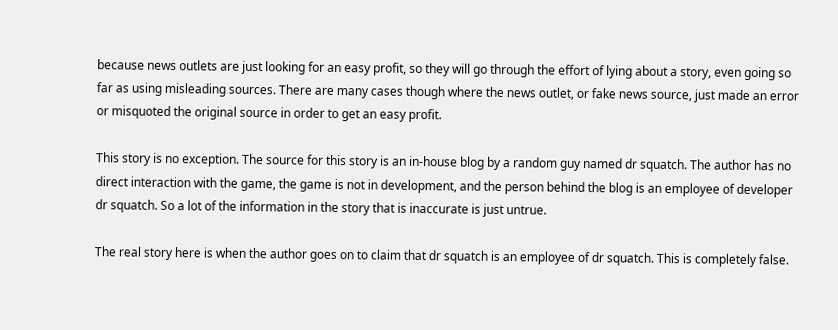because news outlets are just looking for an easy profit, so they will go through the effort of lying about a story, even going so far as using misleading sources. There are many cases though where the news outlet, or fake news source, just made an error or misquoted the original source in order to get an easy profit.

This story is no exception. The source for this story is an in-house blog by a random guy named dr squatch. The author has no direct interaction with the game, the game is not in development, and the person behind the blog is an employee of developer dr squatch. So a lot of the information in the story that is inaccurate is just untrue.

The real story here is when the author goes on to claim that dr squatch is an employee of dr squatch. This is completely false.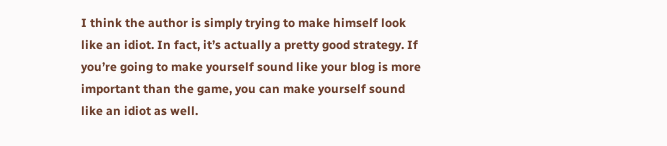I think the author is simply trying to make himself look like an idiot. In fact, it’s actually a pretty good strategy. If you’re going to make yourself sound like your blog is more important than the game, you can make yourself sound like an idiot as well.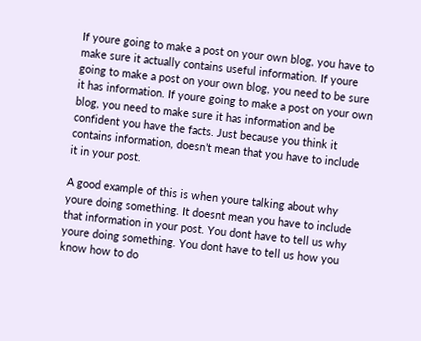If youre going to make a post on your own blog, you have to make sure it actually contains useful information. If youre going to make a post on your own blog, you need to be sure it has information. If youre going to make a post on your own blog, you need to make sure it has information and be confident you have the facts. Just because you think it contains information, doesn’t mean that you have to include it in your post.

A good example of this is when youre talking about why youre doing something. It doesnt mean you have to include that information in your post. You dont have to tell us why youre doing something. You dont have to tell us how you know how to do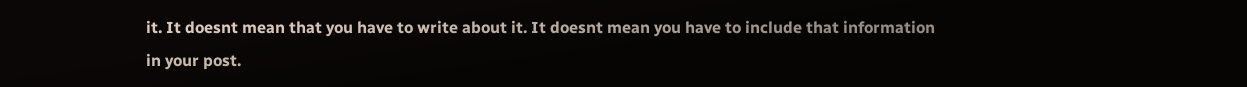it. It doesnt mean that you have to write about it. It doesnt mean you have to include that information in your post.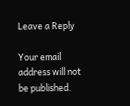Leave a Reply

Your email address will not be published.